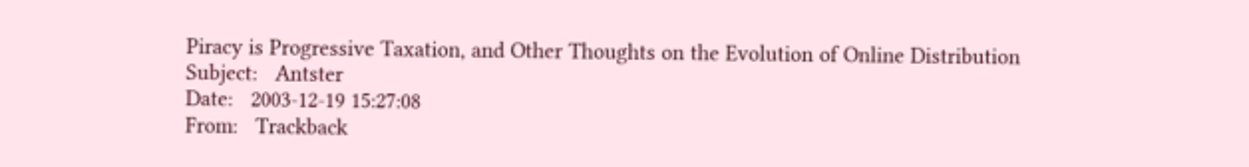Piracy is Progressive Taxation, and Other Thoughts on the Evolution of Online Distribution
Subject:   Antster
Date:   2003-12-19 15:27:08
From:   Trackback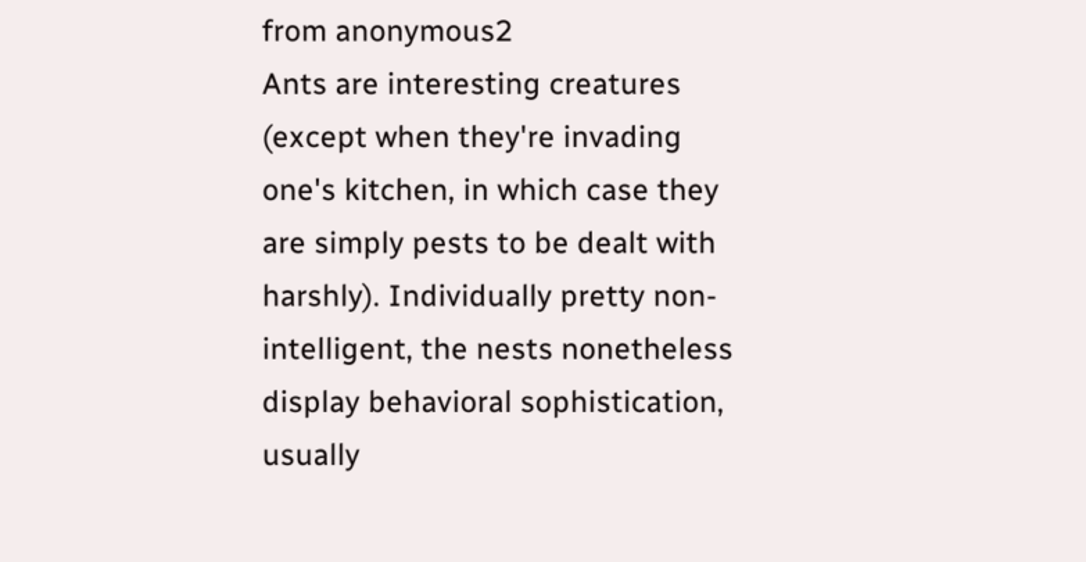from anonymous2
Ants are interesting creatures (except when they're invading one's kitchen, in which case they are simply pests to be dealt with harshly). Individually pretty non-intelligent, the nests nonetheless display behavioral sophistication, usually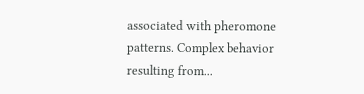associated with pheromone patterns. Complex behavior resulting from...